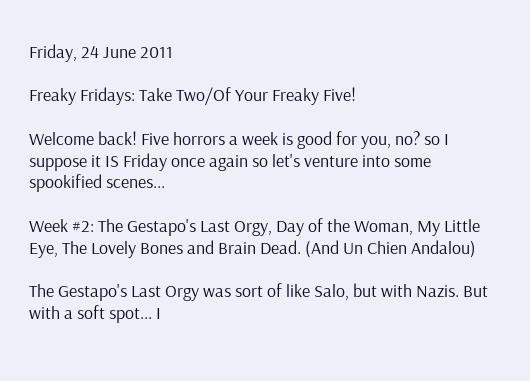Friday, 24 June 2011

Freaky Fridays: Take Two/Of Your Freaky Five!

Welcome back! Five horrors a week is good for you, no? so I suppose it IS Friday once again so let's venture into some spookified scenes...

Week #2: The Gestapo's Last Orgy, Day of the Woman, My Little Eye, The Lovely Bones and Brain Dead. (And Un Chien Andalou)

The Gestapo's Last Orgy was sort of like Salo, but with Nazis. But with a soft spot... I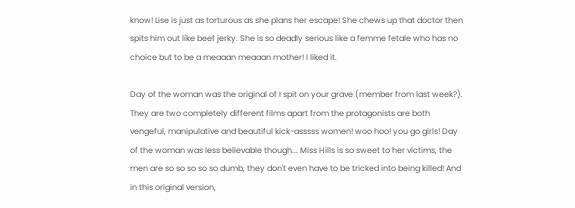know! Lise is just as torturous as she plans her escape! She chews up that doctor then spits him out like beef jerky. She is so deadly serious like a femme fetale who has no choice but to be a meaaan meaaan mother! I liked it.

Day of the woman was the original of I spit on your grave (member from last week?). They are two completely different films apart from the protagonists are both vengeful, manipulative and beautiful kick-asssss women! woo hoo! you go girls! Day of the woman was less believable though... Miss Hills is so sweet to her victims, the men are so so so so so dumb, they don't even have to be tricked into being killed! And in this original version,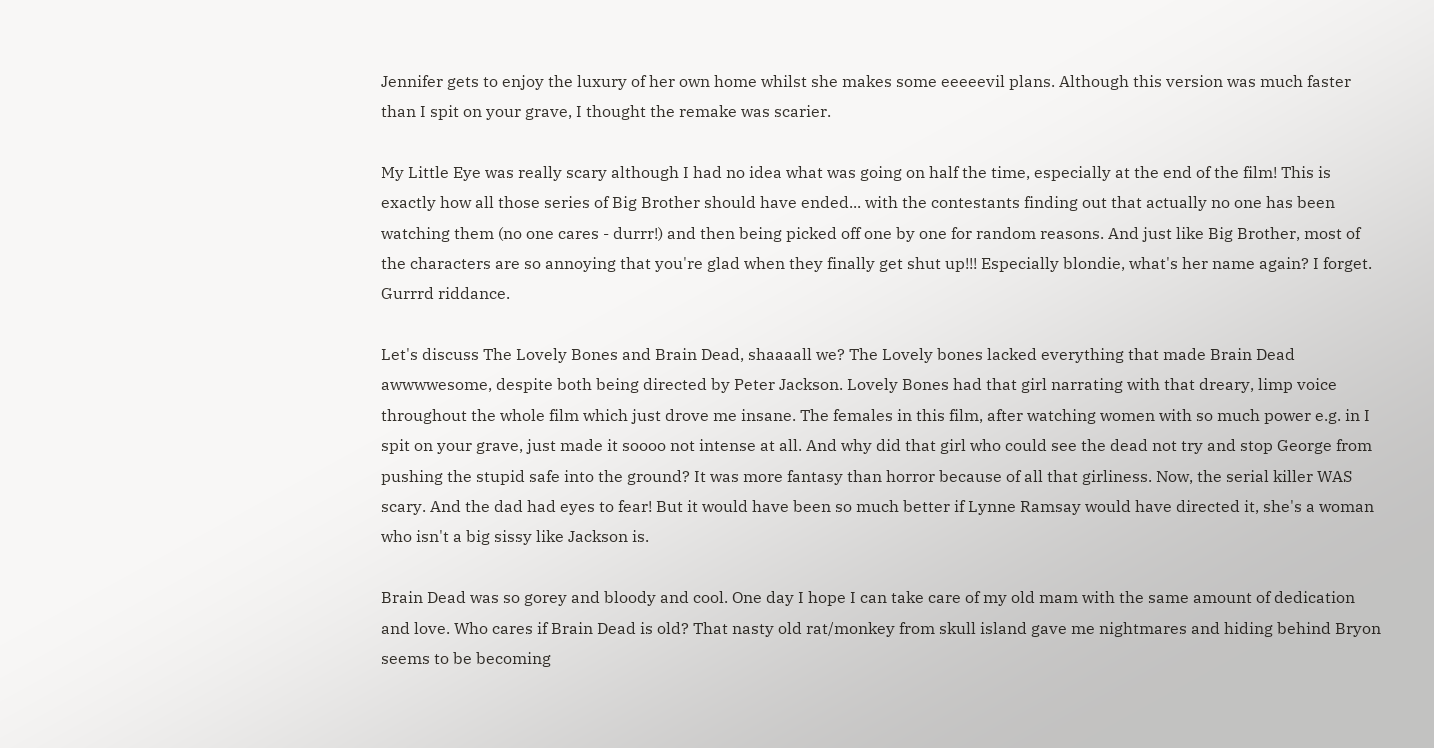Jennifer gets to enjoy the luxury of her own home whilst she makes some eeeeevil plans. Although this version was much faster than I spit on your grave, I thought the remake was scarier.

My Little Eye was really scary although I had no idea what was going on half the time, especially at the end of the film! This is exactly how all those series of Big Brother should have ended... with the contestants finding out that actually no one has been watching them (no one cares - durrr!) and then being picked off one by one for random reasons. And just like Big Brother, most of the characters are so annoying that you're glad when they finally get shut up!!! Especially blondie, what's her name again? I forget. Gurrrd riddance.

Let's discuss The Lovely Bones and Brain Dead, shaaaall we? The Lovely bones lacked everything that made Brain Dead awwwwesome, despite both being directed by Peter Jackson. Lovely Bones had that girl narrating with that dreary, limp voice throughout the whole film which just drove me insane. The females in this film, after watching women with so much power e.g. in I spit on your grave, just made it soooo not intense at all. And why did that girl who could see the dead not try and stop George from pushing the stupid safe into the ground? It was more fantasy than horror because of all that girliness. Now, the serial killer WAS scary. And the dad had eyes to fear! But it would have been so much better if Lynne Ramsay would have directed it, she's a woman who isn't a big sissy like Jackson is.

Brain Dead was so gorey and bloody and cool. One day I hope I can take care of my old mam with the same amount of dedication and love. Who cares if Brain Dead is old? That nasty old rat/monkey from skull island gave me nightmares and hiding behind Bryon seems to be becoming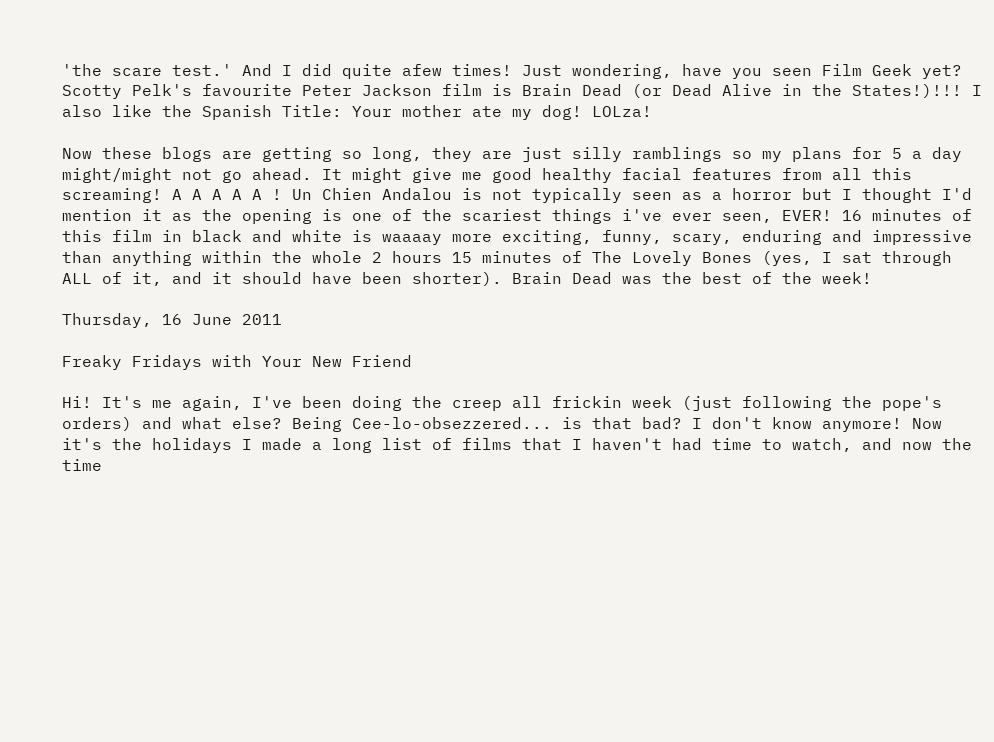'the scare test.' And I did quite afew times! Just wondering, have you seen Film Geek yet? Scotty Pelk's favourite Peter Jackson film is Brain Dead (or Dead Alive in the States!)!!! I also like the Spanish Title: Your mother ate my dog! LOLza!

Now these blogs are getting so long, they are just silly ramblings so my plans for 5 a day might/might not go ahead. It might give me good healthy facial features from all this screaming! A A A A A ! Un Chien Andalou is not typically seen as a horror but I thought I'd mention it as the opening is one of the scariest things i've ever seen, EVER! 16 minutes of this film in black and white is waaaay more exciting, funny, scary, enduring and impressive than anything within the whole 2 hours 15 minutes of The Lovely Bones (yes, I sat through ALL of it, and it should have been shorter). Brain Dead was the best of the week!

Thursday, 16 June 2011

Freaky Fridays with Your New Friend

Hi! It's me again, I've been doing the creep all frickin week (just following the pope's orders) and what else? Being Cee-lo-obsezzered... is that bad? I don't know anymore! Now it's the holidays I made a long list of films that I haven't had time to watch, and now the time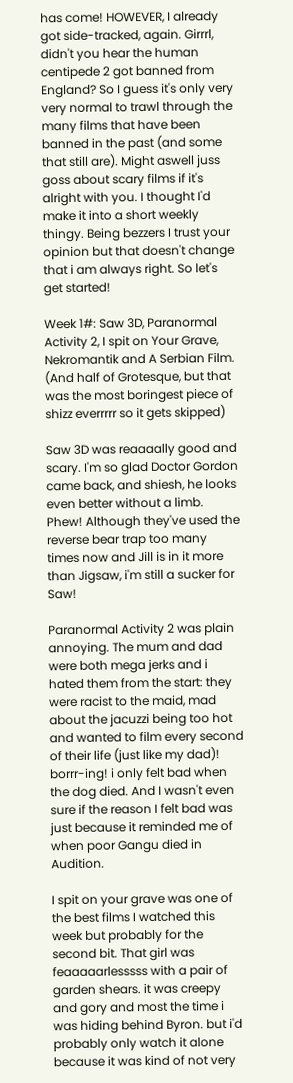has come! HOWEVER, I already got side-tracked, again. Girrrl, didn't you hear the human centipede 2 got banned from England? So I guess it's only very very normal to trawl through the many films that have been banned in the past (and some that still are). Might aswell juss goss about scary films if it's alright with you. I thought I'd make it into a short weekly thingy. Being bezzers I trust your opinion but that doesn't change that i am always right. So let's get started!

Week 1#: Saw 3D, Paranormal Activity 2, I spit on Your Grave, Nekromantik and A Serbian Film. (And half of Grotesque, but that was the most boringest piece of shizz everrrrr so it gets skipped)

Saw 3D was reaaaally good and scary. I'm so glad Doctor Gordon came back, and shiesh, he looks even better without a limb. Phew! Although they've used the reverse bear trap too many times now and Jill is in it more than Jigsaw, i'm still a sucker for Saw!

Paranormal Activity 2 was plain annoying. The mum and dad were both mega jerks and i hated them from the start: they were racist to the maid, mad about the jacuzzi being too hot and wanted to film every second of their life (just like my dad)! borrr-ing! i only felt bad when the dog died. And I wasn't even sure if the reason I felt bad was just because it reminded me of when poor Gangu died in Audition.

I spit on your grave was one of the best films I watched this week but probably for the second bit. That girl was feaaaaarlesssss with a pair of garden shears. it was creepy and gory and most the time i was hiding behind Byron. but i'd probably only watch it alone because it was kind of not very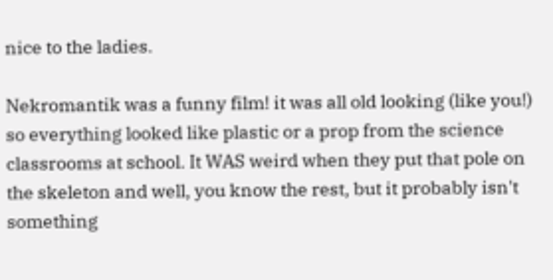nice to the ladies.

Nekromantik was a funny film! it was all old looking (like you!) so everything looked like plastic or a prop from the science classrooms at school. It WAS weird when they put that pole on the skeleton and well, you know the rest, but it probably isn't something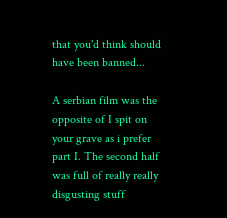that you'd think should have been banned...

A serbian film was the opposite of I spit on your grave as i prefer part I. The second half was full of really really disgusting stuff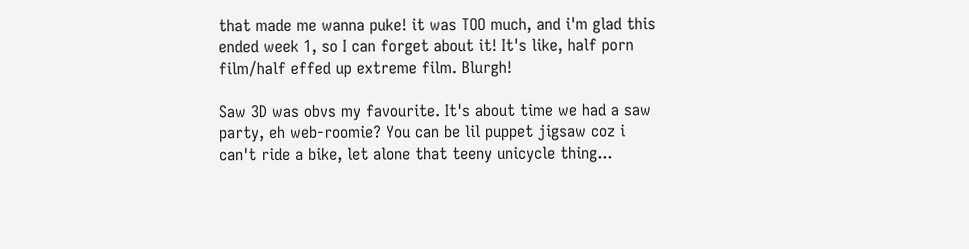that made me wanna puke! it was TOO much, and i'm glad this ended week 1, so I can forget about it! It's like, half porn film/half effed up extreme film. Blurgh!

Saw 3D was obvs my favourite. It's about time we had a saw party, eh web-roomie? You can be lil puppet jigsaw coz i can't ride a bike, let alone that teeny unicycle thing...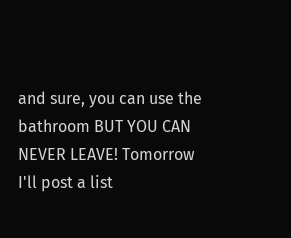and sure, you can use the bathroom BUT YOU CAN NEVER LEAVE! Tomorrow I'll post a list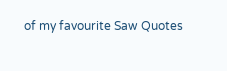of my favourite Saw Quotes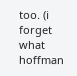too. (i forget what hoffman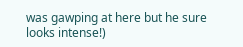was gawping at here but he sure looks intense!)